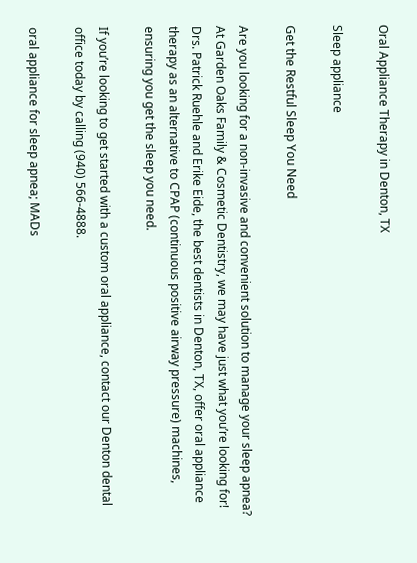Oral Appliance Therapy in Denton, TX

Sleep appliance

Get the Restful Sleep You Need

Are you looking for a non-invasive and convenient solution to manage your sleep apnea? At Garden Oaks Family & Cosmetic Dentistry, we may have just what you’re looking for! Drs. Patrick Ruehle and Erike Eide, the best dentists in Denton, TX, offer oral appliance therapy as an alternative to CPAP (continuous positive airway pressure) machines, ensuring you get the sleep you need.

If you’re looking to get started with a custom oral appliance, contact our Denton dental office today by calling (940) 566-4888.

oral appliance for sleep apnea; MADs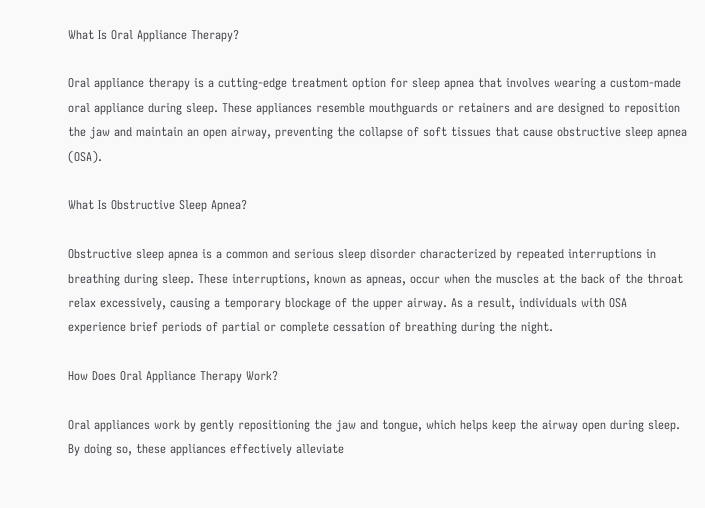What Is Oral Appliance Therapy?

Oral appliance therapy is a cutting-edge treatment option for sleep apnea that involves wearing a custom-made oral appliance during sleep. These appliances resemble mouthguards or retainers and are designed to reposition the jaw and maintain an open airway, preventing the collapse of soft tissues that cause obstructive sleep apnea (OSA).

What Is Obstructive Sleep Apnea?

Obstructive sleep apnea is a common and serious sleep disorder characterized by repeated interruptions in breathing during sleep. These interruptions, known as apneas, occur when the muscles at the back of the throat relax excessively, causing a temporary blockage of the upper airway. As a result, individuals with OSA experience brief periods of partial or complete cessation of breathing during the night.

How Does Oral Appliance Therapy Work?

Oral appliances work by gently repositioning the jaw and tongue, which helps keep the airway open during sleep. By doing so, these appliances effectively alleviate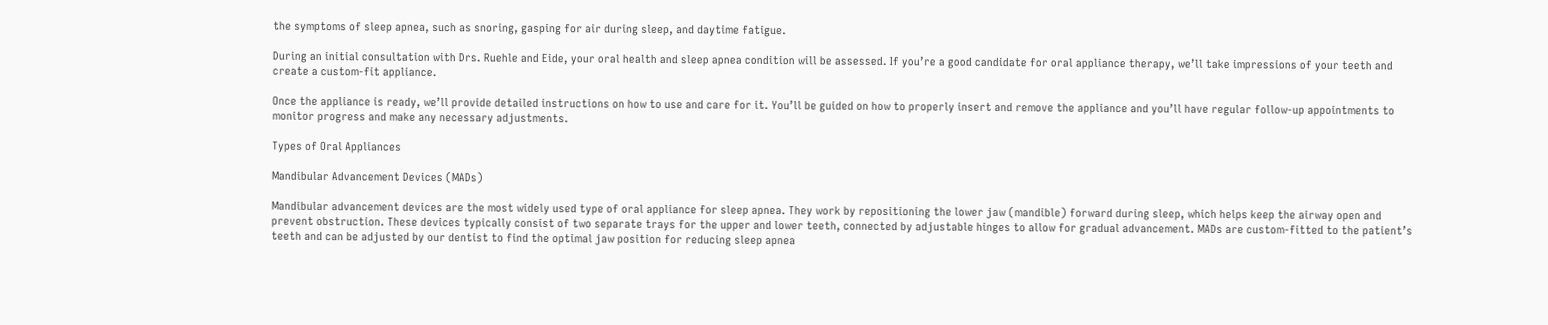the symptoms of sleep apnea, such as snoring, gasping for air during sleep, and daytime fatigue.

During an initial consultation with Drs. Ruehle and Eide, your oral health and sleep apnea condition will be assessed. If you’re a good candidate for oral appliance therapy, we’ll take impressions of your teeth and create a custom-fit appliance.

Once the appliance is ready, we’ll provide detailed instructions on how to use and care for it. You’ll be guided on how to properly insert and remove the appliance and you’ll have regular follow-up appointments to monitor progress and make any necessary adjustments.

Types of Oral Appliances

Mandibular Advancement Devices (MADs)

Mandibular advancement devices are the most widely used type of oral appliance for sleep apnea. They work by repositioning the lower jaw (mandible) forward during sleep, which helps keep the airway open and prevent obstruction. These devices typically consist of two separate trays for the upper and lower teeth, connected by adjustable hinges to allow for gradual advancement. MADs are custom-fitted to the patient’s teeth and can be adjusted by our dentist to find the optimal jaw position for reducing sleep apnea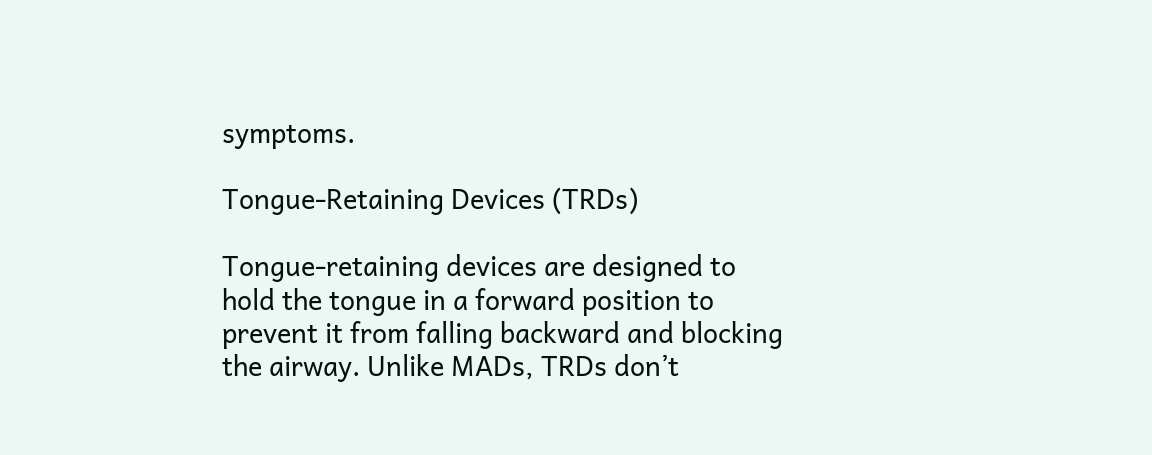symptoms.

Tongue-Retaining Devices (TRDs)

Tongue-retaining devices are designed to hold the tongue in a forward position to prevent it from falling backward and blocking the airway. Unlike MADs, TRDs don’t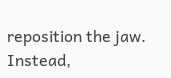reposition the jaw. Instead,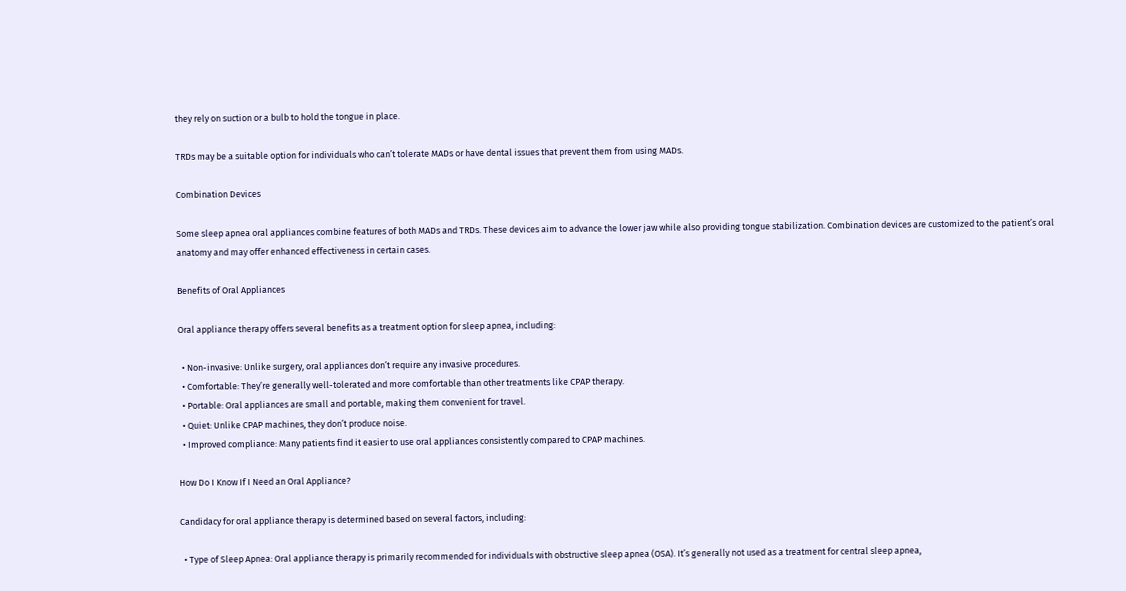they rely on suction or a bulb to hold the tongue in place.

TRDs may be a suitable option for individuals who can’t tolerate MADs or have dental issues that prevent them from using MADs.

Combination Devices

Some sleep apnea oral appliances combine features of both MADs and TRDs. These devices aim to advance the lower jaw while also providing tongue stabilization. Combination devices are customized to the patient’s oral anatomy and may offer enhanced effectiveness in certain cases.

Benefits of Oral Appliances

Oral appliance therapy offers several benefits as a treatment option for sleep apnea, including:

  • Non-invasive: Unlike surgery, oral appliances don’t require any invasive procedures.
  • Comfortable: They’re generally well-tolerated and more comfortable than other treatments like CPAP therapy.
  • Portable: Oral appliances are small and portable, making them convenient for travel.
  • Quiet: Unlike CPAP machines, they don’t produce noise.
  • Improved compliance: Many patients find it easier to use oral appliances consistently compared to CPAP machines.

How Do I Know If I Need an Oral Appliance?

Candidacy for oral appliance therapy is determined based on several factors, including:

  • Type of Sleep Apnea: Oral appliance therapy is primarily recommended for individuals with obstructive sleep apnea (OSA). It’s generally not used as a treatment for central sleep apnea,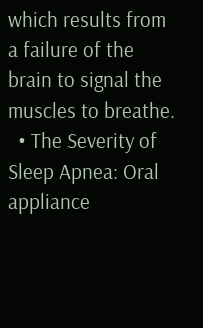which results from a failure of the brain to signal the muscles to breathe.
  • The Severity of Sleep Apnea: Oral appliance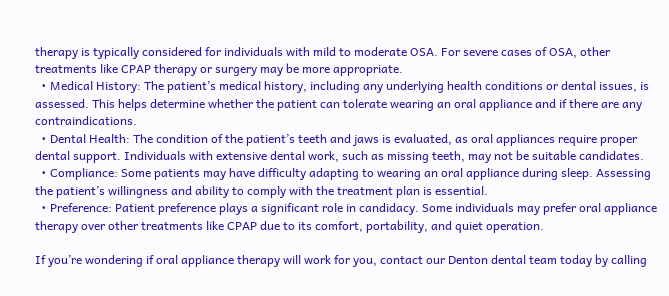therapy is typically considered for individuals with mild to moderate OSA. For severe cases of OSA, other treatments like CPAP therapy or surgery may be more appropriate.
  • Medical History: The patient’s medical history, including any underlying health conditions or dental issues, is assessed. This helps determine whether the patient can tolerate wearing an oral appliance and if there are any contraindications.
  • Dental Health: The condition of the patient’s teeth and jaws is evaluated, as oral appliances require proper dental support. Individuals with extensive dental work, such as missing teeth, may not be suitable candidates.
  • Compliance: Some patients may have difficulty adapting to wearing an oral appliance during sleep. Assessing the patient’s willingness and ability to comply with the treatment plan is essential.
  • Preference: Patient preference plays a significant role in candidacy. Some individuals may prefer oral appliance therapy over other treatments like CPAP due to its comfort, portability, and quiet operation.

If you’re wondering if oral appliance therapy will work for you, contact our Denton dental team today by calling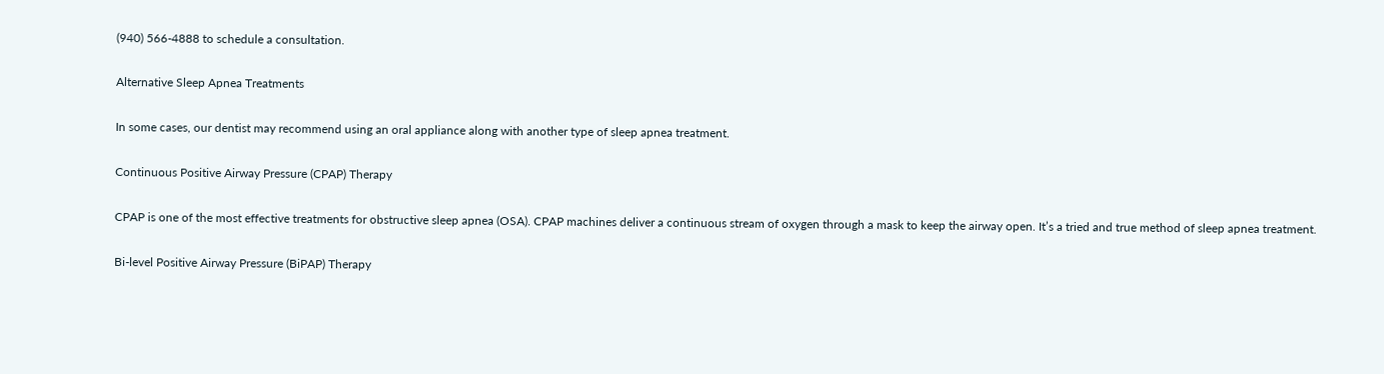(940) 566-4888 to schedule a consultation.

Alternative Sleep Apnea Treatments

In some cases, our dentist may recommend using an oral appliance along with another type of sleep apnea treatment.

Continuous Positive Airway Pressure (CPAP) Therapy

CPAP is one of the most effective treatments for obstructive sleep apnea (OSA). CPAP machines deliver a continuous stream of oxygen through a mask to keep the airway open. It’s a tried and true method of sleep apnea treatment.

Bi-level Positive Airway Pressure (BiPAP) Therapy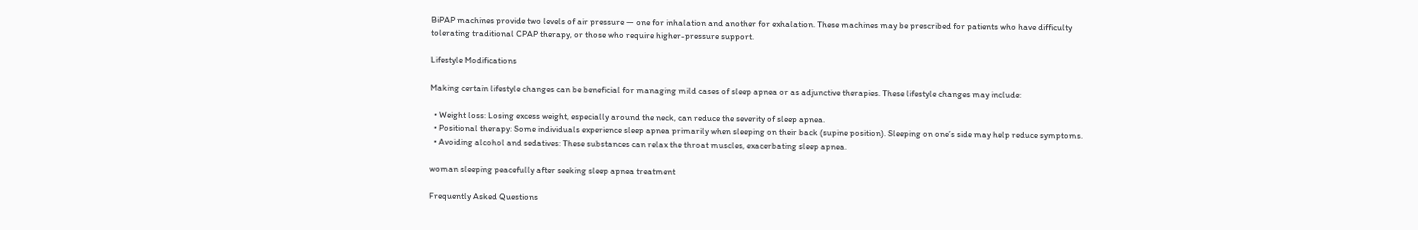BiPAP machines provide two levels of air pressure — one for inhalation and another for exhalation. These machines may be prescribed for patients who have difficulty tolerating traditional CPAP therapy, or those who require higher-pressure support.

Lifestyle Modifications

Making certain lifestyle changes can be beneficial for managing mild cases of sleep apnea or as adjunctive therapies. These lifestyle changes may include:

  • Weight loss: Losing excess weight, especially around the neck, can reduce the severity of sleep apnea.
  • Positional therapy: Some individuals experience sleep apnea primarily when sleeping on their back (supine position). Sleeping on one’s side may help reduce symptoms.
  • Avoiding alcohol and sedatives: These substances can relax the throat muscles, exacerbating sleep apnea.

woman sleeping peacefully after seeking sleep apnea treatment

Frequently Asked Questions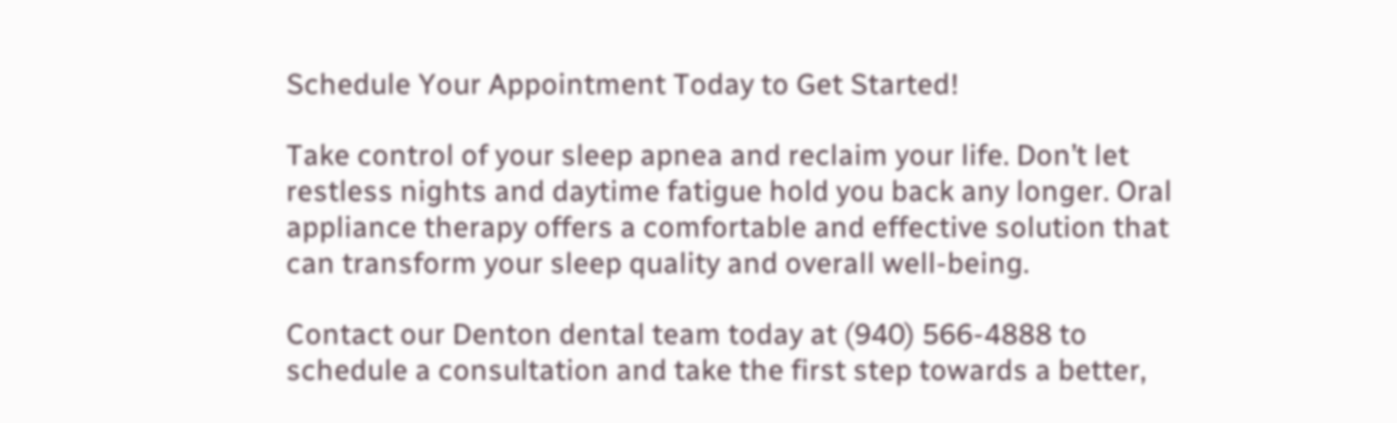Schedule Your Appointment Today to Get Started!

Take control of your sleep apnea and reclaim your life. Don’t let restless nights and daytime fatigue hold you back any longer. Oral appliance therapy offers a comfortable and effective solution that can transform your sleep quality and overall well-being.

Contact our Denton dental team today at (940) 566-4888 to schedule a consultation and take the first step towards a better,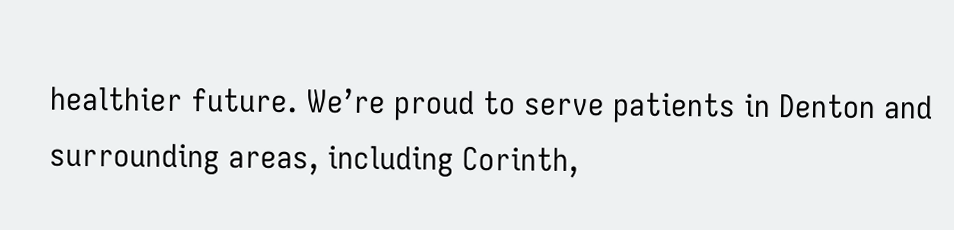healthier future. We’re proud to serve patients in Denton and surrounding areas, including Corinth,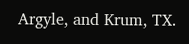Argyle, and Krum, TX.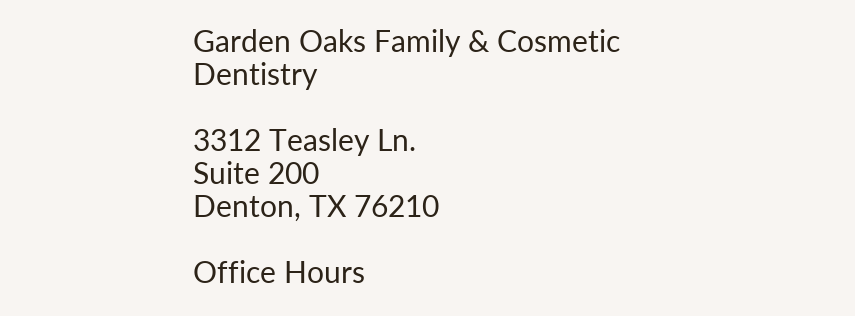Garden Oaks Family & Cosmetic Dentistry

3312 Teasley Ln.
Suite 200
Denton, TX 76210

Office Hours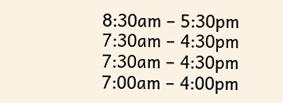8:30am – 5:30pm
7:30am – 4:30pm
7:30am – 4:30pm
7:00am – 4:00pm